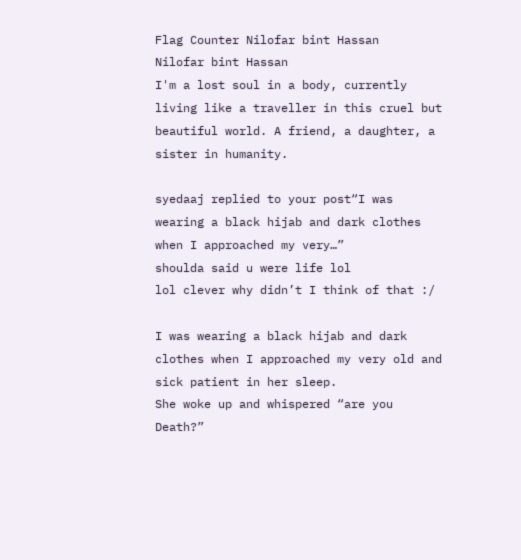Flag Counter Nilofar bint Hassan
Nilofar bint Hassan
I'm a lost soul in a body, currently living like a traveller in this cruel but beautiful world. A friend, a daughter, a sister in humanity.

syedaaj replied to your post“I was wearing a black hijab and dark clothes when I approached my very…”
shoulda said u were life lol
lol clever why didn’t I think of that :/

I was wearing a black hijab and dark clothes when I approached my very old and sick patient in her sleep.
She woke up and whispered “are you Death?”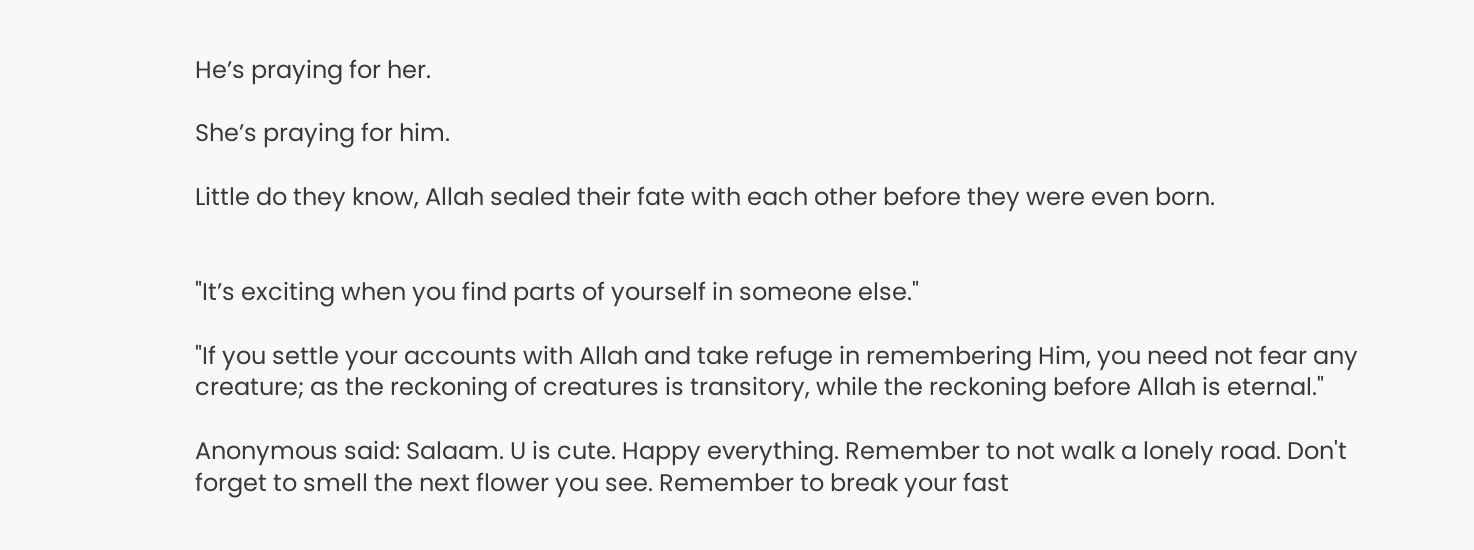He’s praying for her.

She’s praying for him.

Little do they know, Allah sealed their fate with each other before they were even born.


"It’s exciting when you find parts of yourself in someone else."

"If you settle your accounts with Allah and take refuge in remembering Him, you need not fear any creature; as the reckoning of creatures is transitory, while the reckoning before Allah is eternal."

Anonymous said: Salaam. U is cute. Happy everything. Remember to not walk a lonely road. Don't forget to smell the next flower you see. Remember to break your fast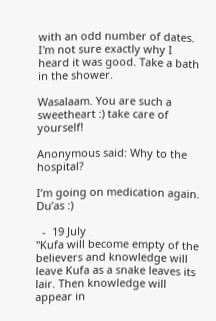with an odd number of dates. I'm not sure exactly why I heard it was good. Take a bath in the shower.

Wasalaam. You are such a sweetheart :) take care of yourself!

Anonymous said: Why to the hospital?

I’m going on medication again. Du’as :)

  -  19 July
"Kufa will become empty of the believers and knowledge will leave Kufa as a snake leaves its lair. Then knowledge will appear in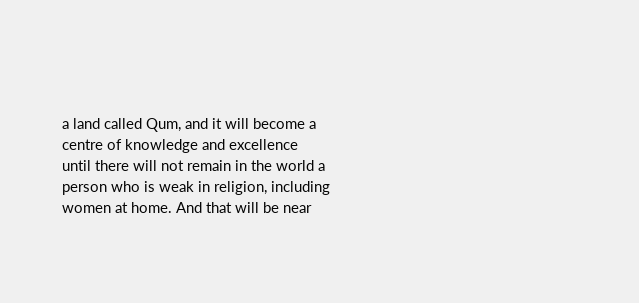a land called Qum, and it will become a centre of knowledge and excellence until there will not remain in the world a person who is weak in religion, including women at home. And that will be near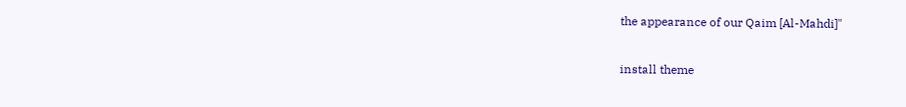the appearance of our Qaim [Al-Mahdi]"

install theme